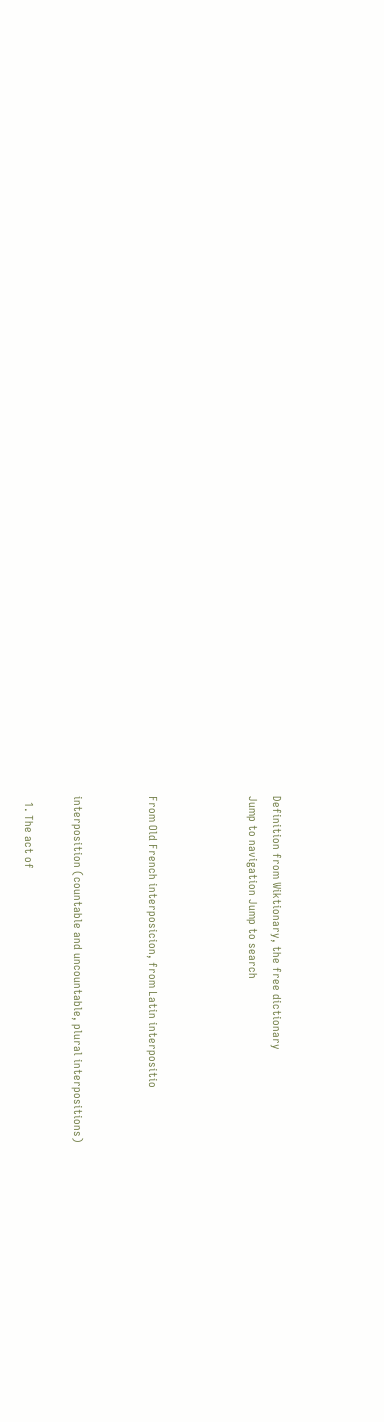Definition from Wiktionary, the free dictionary
Jump to navigation Jump to search



From Old French interposicion, from Latin interpositio


interposition (countable and uncountable, plural interpositions)

  1. The act of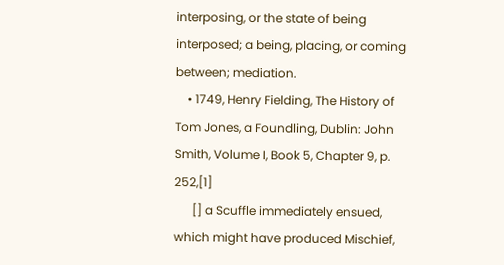interposing, or the state of being interposed; a being, placing, or coming between; mediation.
    • 1749, Henry Fielding, The History of Tom Jones, a Foundling, Dublin: John Smith, Volume I, Book 5, Chapter 9, p. 252,[1]
      [] a Scuffle immediately ensued, which might have produced Mischief,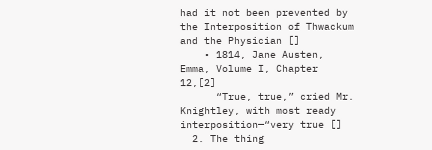had it not been prevented by the Interposition of Thwackum and the Physician []
    • 1814, Jane Austen, Emma, Volume I, Chapter 12,[2]
      “True, true,” cried Mr. Knightley, with most ready interposition—“very true []
  2. The thing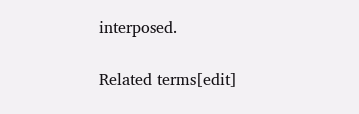interposed.

Related terms[edit]